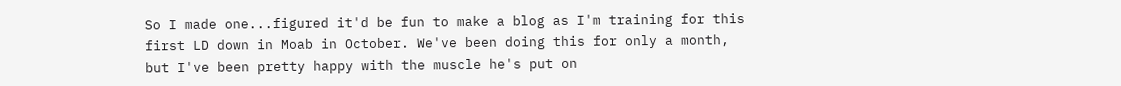So I made one...figured it'd be fun to make a blog as I'm training for this first LD down in Moab in October. We've been doing this for only a month, but I've been pretty happy with the muscle he's put on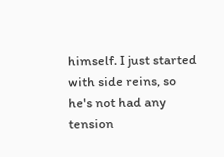himself. I just started with side reins, so he's not had any tension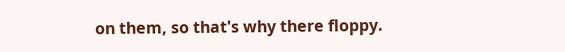on them, so that's why there floppy.